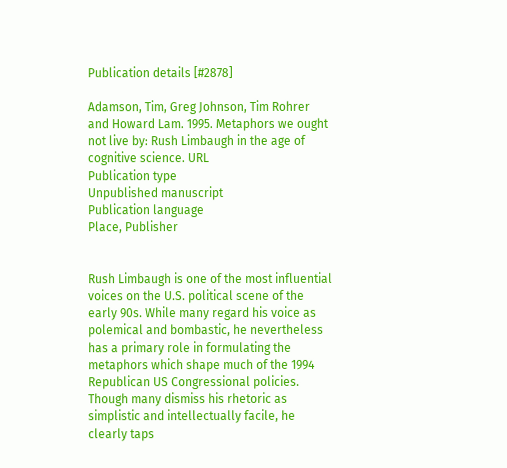Publication details [#2878]

Adamson, Tim, Greg Johnson, Tim Rohrer and Howard Lam. 1995. Metaphors we ought not live by: Rush Limbaugh in the age of cognitive science. URL
Publication type
Unpublished manuscript
Publication language
Place, Publisher


Rush Limbaugh is one of the most influential voices on the U.S. political scene of the early 90s. While many regard his voice as polemical and bombastic, he nevertheless has a primary role in formulating the metaphors which shape much of the 1994 Republican US Congressional policies. Though many dismiss his rhetoric as simplistic and intellectually facile, he clearly taps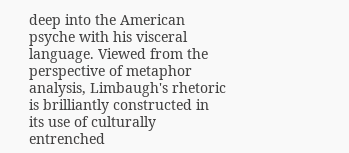deep into the American psyche with his visceral language. Viewed from the perspective of metaphor analysis, Limbaugh's rhetoric is brilliantly constructed in its use of culturally entrenched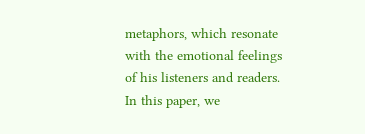metaphors, which resonate with the emotional feelings of his listeners and readers. In this paper, we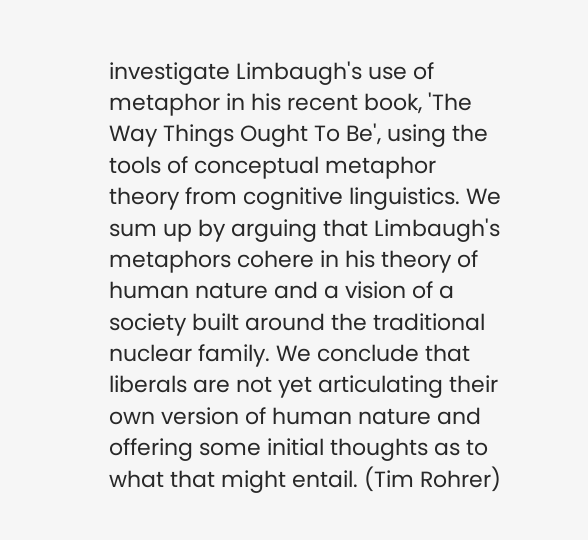investigate Limbaugh's use of metaphor in his recent book, 'The Way Things Ought To Be', using the tools of conceptual metaphor theory from cognitive linguistics. We sum up by arguing that Limbaugh's metaphors cohere in his theory of human nature and a vision of a society built around the traditional nuclear family. We conclude that liberals are not yet articulating their own version of human nature and offering some initial thoughts as to what that might entail. (Tim Rohrer)